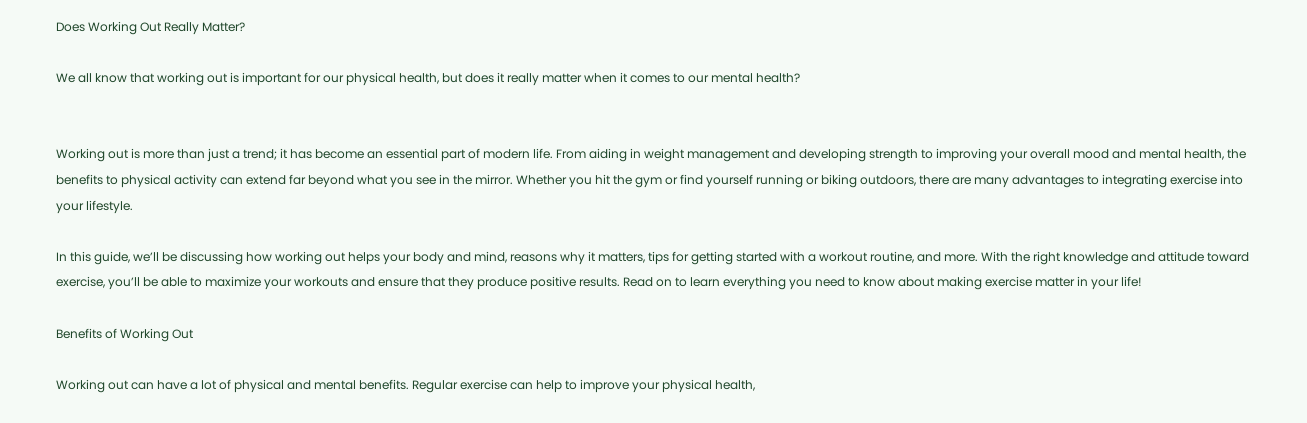Does Working Out Really Matter?

We all know that working out is important for our physical health, but does it really matter when it comes to our mental health?


Working out is more than just a trend; it has become an essential part of modern life. From aiding in weight management and developing strength to improving your overall mood and mental health, the benefits to physical activity can extend far beyond what you see in the mirror. Whether you hit the gym or find yourself running or biking outdoors, there are many advantages to integrating exercise into your lifestyle.

In this guide, we’ll be discussing how working out helps your body and mind, reasons why it matters, tips for getting started with a workout routine, and more. With the right knowledge and attitude toward exercise, you’ll be able to maximize your workouts and ensure that they produce positive results. Read on to learn everything you need to know about making exercise matter in your life!

Benefits of Working Out

Working out can have a lot of physical and mental benefits. Regular exercise can help to improve your physical health,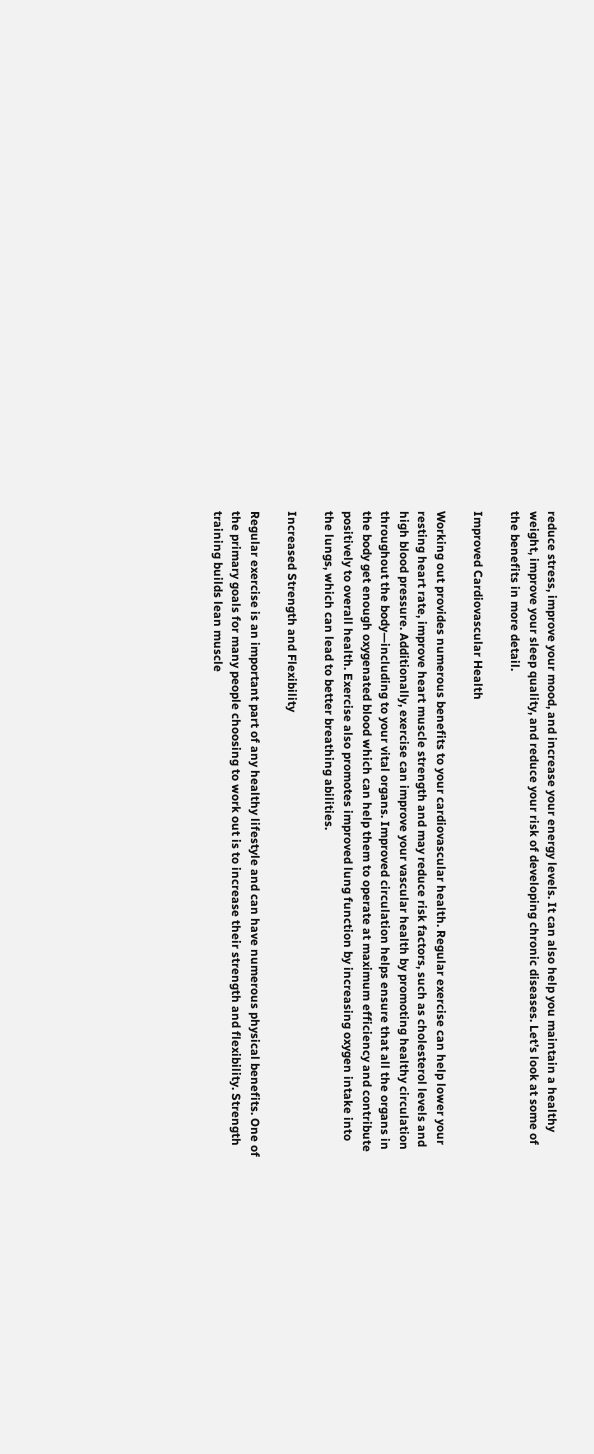reduce stress, improve your mood, and increase your energy levels. It can also help you maintain a healthy weight, improve your sleep quality, and reduce your risk of developing chronic diseases. Let’s look at some of the benefits in more detail.

Improved Cardiovascular Health

Working out provides numerous benefits to your cardiovascular health. Regular exercise can help lower your resting heart rate, improve heart muscle strength and may reduce risk factors, such as cholesterol levels and high blood pressure. Additionally, exercise can improve your vascular health by promoting healthy circulation throughout the body—including to your vital organs. Improved circulation helps ensure that all the organs in the body get enough oxygenated blood which can help them to operate at maximum efficiency and contribute positively to overall health. Exercise also promotes improved lung function by increasing oxygen intake into the lungs, which can lead to better breathing abilities.

Increased Strength and Flexibility

Regular exercise is an important part of any healthy lifestyle and can have numerous physical benefits. One of the primary goals for many people choosing to work out is to increase their strength and flexibility. Strength training builds lean muscle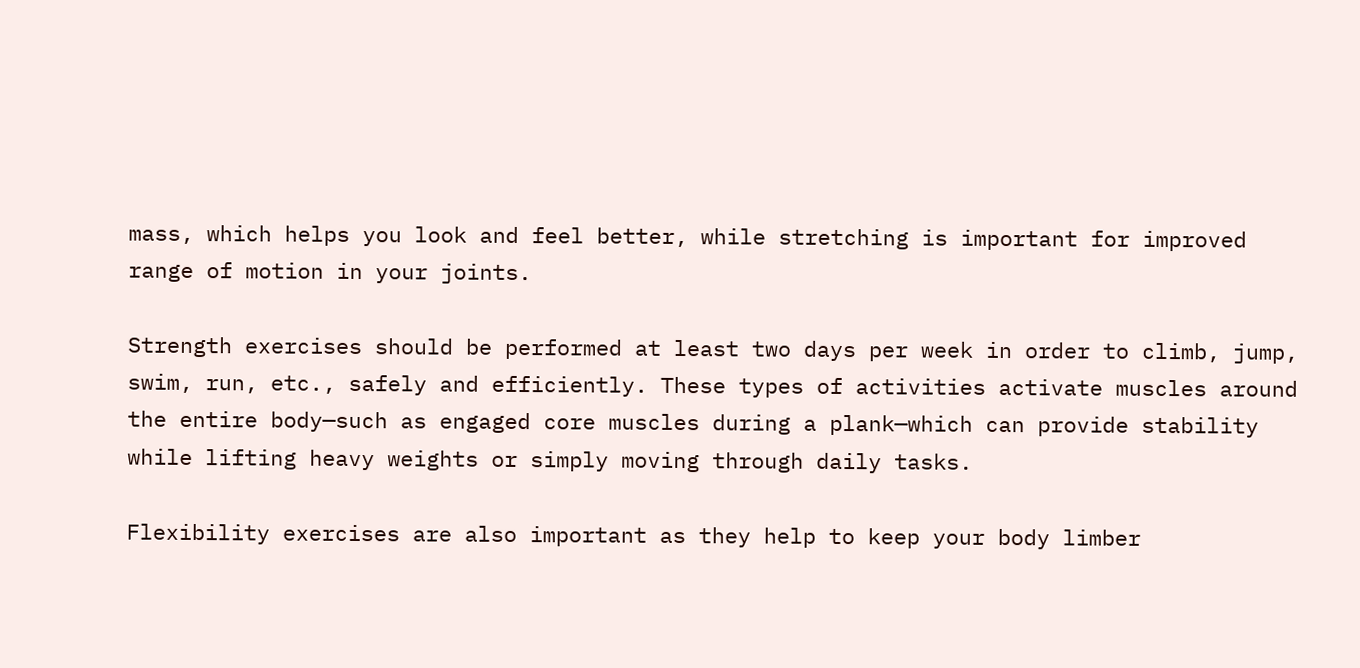mass, which helps you look and feel better, while stretching is important for improved range of motion in your joints.

Strength exercises should be performed at least two days per week in order to climb, jump, swim, run, etc., safely and efficiently. These types of activities activate muscles around the entire body—such as engaged core muscles during a plank—which can provide stability while lifting heavy weights or simply moving through daily tasks.

Flexibility exercises are also important as they help to keep your body limber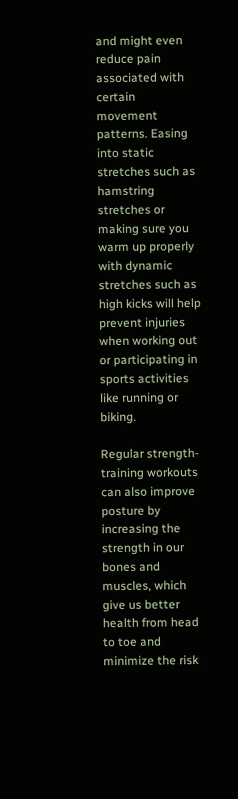and might even reduce pain associated with certain movement patterns. Easing into static stretches such as hamstring stretches or making sure you warm up properly with dynamic stretches such as high kicks will help prevent injuries when working out or participating in sports activities like running or biking.

Regular strength-training workouts can also improve posture by increasing the strength in our bones and muscles, which give us better health from head to toe and minimize the risk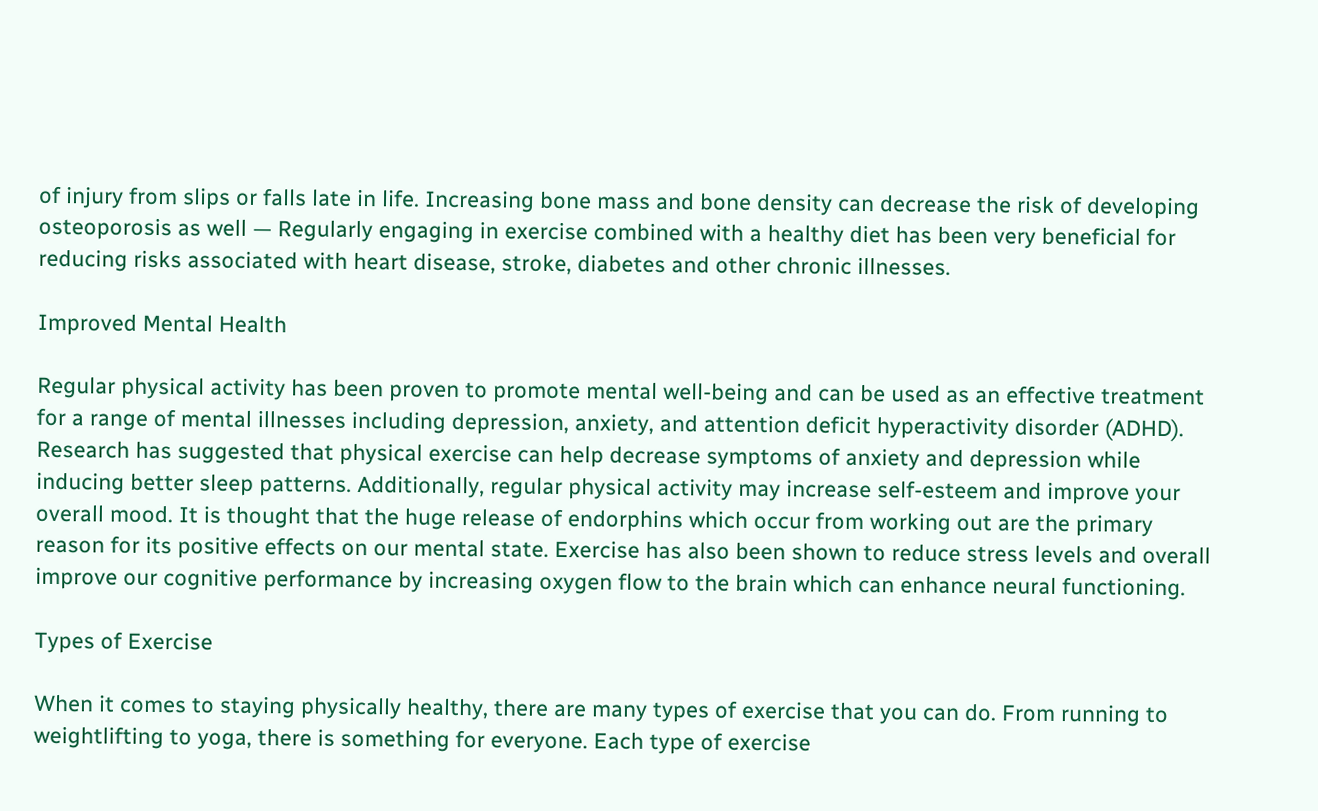of injury from slips or falls late in life. Increasing bone mass and bone density can decrease the risk of developing osteoporosis as well — Regularly engaging in exercise combined with a healthy diet has been very beneficial for reducing risks associated with heart disease, stroke, diabetes and other chronic illnesses.

Improved Mental Health

Regular physical activity has been proven to promote mental well-being and can be used as an effective treatment for a range of mental illnesses including depression, anxiety, and attention deficit hyperactivity disorder (ADHD). Research has suggested that physical exercise can help decrease symptoms of anxiety and depression while inducing better sleep patterns. Additionally, regular physical activity may increase self-esteem and improve your overall mood. It is thought that the huge release of endorphins which occur from working out are the primary reason for its positive effects on our mental state. Exercise has also been shown to reduce stress levels and overall improve our cognitive performance by increasing oxygen flow to the brain which can enhance neural functioning.

Types of Exercise

When it comes to staying physically healthy, there are many types of exercise that you can do. From running to weightlifting to yoga, there is something for everyone. Each type of exercise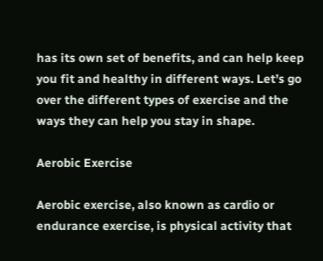has its own set of benefits, and can help keep you fit and healthy in different ways. Let’s go over the different types of exercise and the ways they can help you stay in shape.

Aerobic Exercise

Aerobic exercise, also known as cardio or endurance exercise, is physical activity that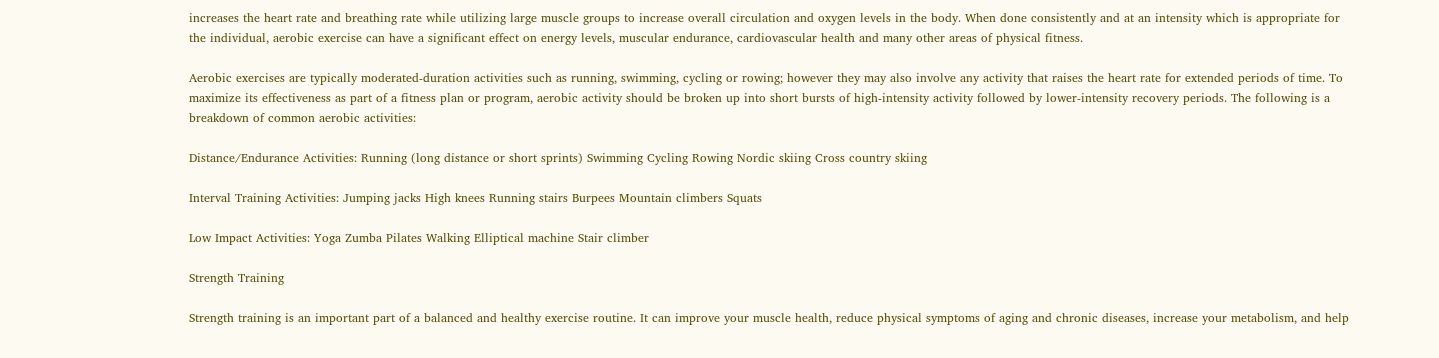increases the heart rate and breathing rate while utilizing large muscle groups to increase overall circulation and oxygen levels in the body. When done consistently and at an intensity which is appropriate for the individual, aerobic exercise can have a significant effect on energy levels, muscular endurance, cardiovascular health and many other areas of physical fitness.

Aerobic exercises are typically moderated-duration activities such as running, swimming, cycling or rowing; however they may also involve any activity that raises the heart rate for extended periods of time. To maximize its effectiveness as part of a fitness plan or program, aerobic activity should be broken up into short bursts of high-intensity activity followed by lower-intensity recovery periods. The following is a breakdown of common aerobic activities:

Distance/Endurance Activities: Running (long distance or short sprints) Swimming Cycling Rowing Nordic skiing Cross country skiing

Interval Training Activities: Jumping jacks High knees Running stairs Burpees Mountain climbers Squats

Low Impact Activities: Yoga Zumba Pilates Walking Elliptical machine Stair climber

Strength Training

Strength training is an important part of a balanced and healthy exercise routine. It can improve your muscle health, reduce physical symptoms of aging and chronic diseases, increase your metabolism, and help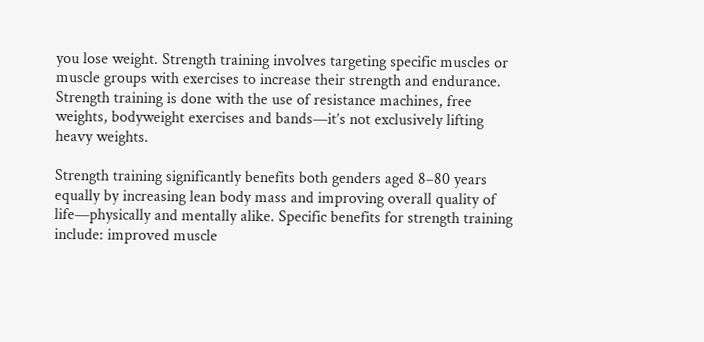you lose weight. Strength training involves targeting specific muscles or muscle groups with exercises to increase their strength and endurance. Strength training is done with the use of resistance machines, free weights, bodyweight exercises and bands—it’s not exclusively lifting heavy weights.

Strength training significantly benefits both genders aged 8–80 years equally by increasing lean body mass and improving overall quality of life—physically and mentally alike. Specific benefits for strength training include: improved muscle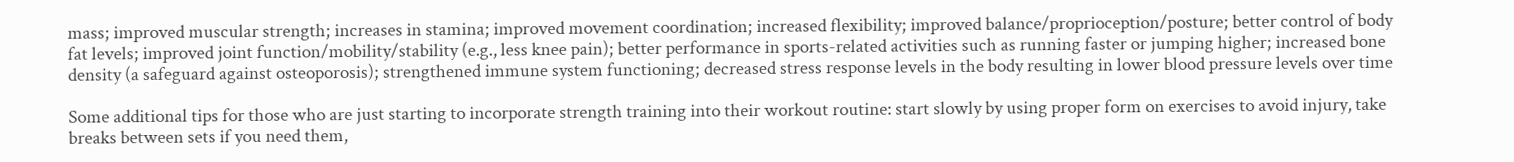mass; improved muscular strength; increases in stamina; improved movement coordination; increased flexibility; improved balance/proprioception/posture; better control of body fat levels; improved joint function/mobility/stability (e.g., less knee pain); better performance in sports-related activities such as running faster or jumping higher; increased bone density (a safeguard against osteoporosis); strengthened immune system functioning; decreased stress response levels in the body resulting in lower blood pressure levels over time

Some additional tips for those who are just starting to incorporate strength training into their workout routine: start slowly by using proper form on exercises to avoid injury, take breaks between sets if you need them,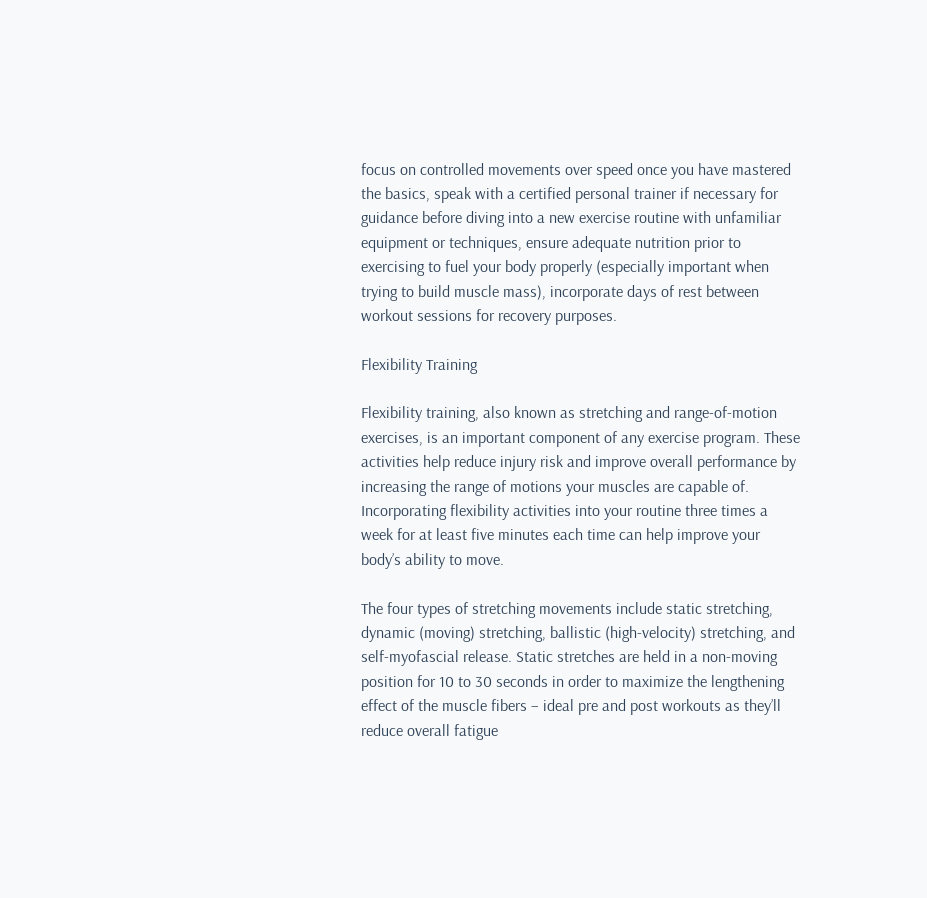focus on controlled movements over speed once you have mastered the basics, speak with a certified personal trainer if necessary for guidance before diving into a new exercise routine with unfamiliar equipment or techniques, ensure adequate nutrition prior to exercising to fuel your body properly (especially important when trying to build muscle mass), incorporate days of rest between workout sessions for recovery purposes.

Flexibility Training

Flexibility training, also known as stretching and range-of-motion exercises, is an important component of any exercise program. These activities help reduce injury risk and improve overall performance by increasing the range of motions your muscles are capable of. Incorporating flexibility activities into your routine three times a week for at least five minutes each time can help improve your body’s ability to move.

The four types of stretching movements include static stretching, dynamic (moving) stretching, ballistic (high-velocity) stretching, and self-myofascial release. Static stretches are held in a non-moving position for 10 to 30 seconds in order to maximize the lengthening effect of the muscle fibers – ideal pre and post workouts as they’ll reduce overall fatigue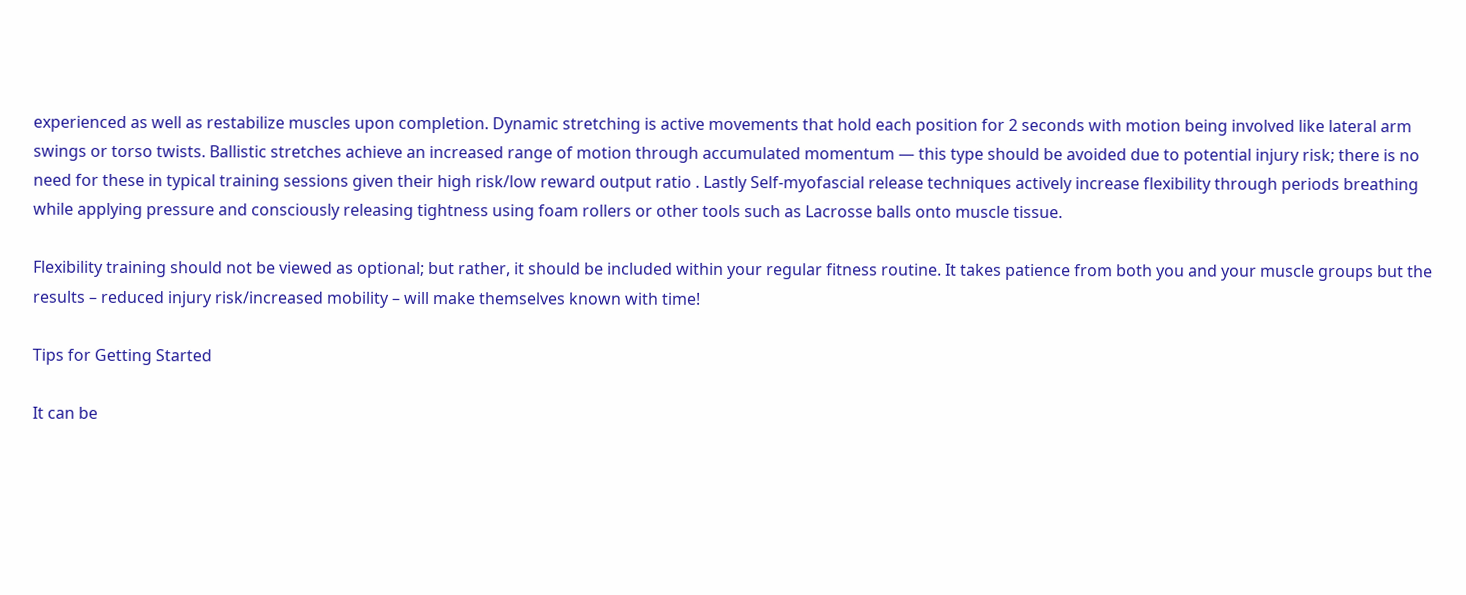experienced as well as restabilize muscles upon completion. Dynamic stretching is active movements that hold each position for 2 seconds with motion being involved like lateral arm swings or torso twists. Ballistic stretches achieve an increased range of motion through accumulated momentum — this type should be avoided due to potential injury risk; there is no need for these in typical training sessions given their high risk/low reward output ratio . Lastly Self-myofascial release techniques actively increase flexibility through periods breathing while applying pressure and consciously releasing tightness using foam rollers or other tools such as Lacrosse balls onto muscle tissue.

Flexibility training should not be viewed as optional; but rather, it should be included within your regular fitness routine. It takes patience from both you and your muscle groups but the results – reduced injury risk/increased mobility – will make themselves known with time!

Tips for Getting Started

It can be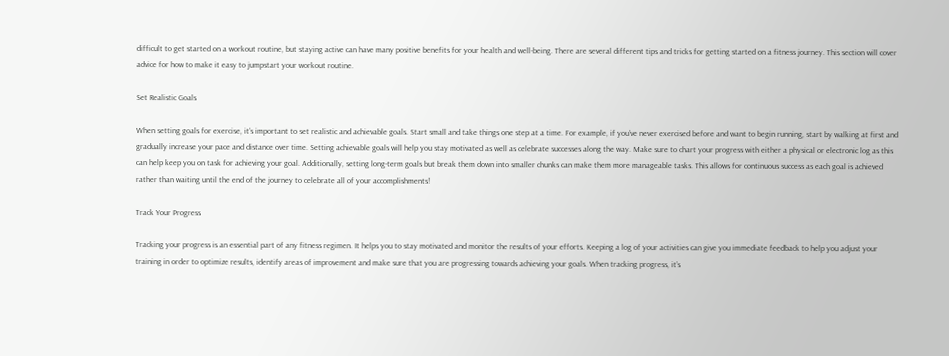difficult to get started on a workout routine, but staying active can have many positive benefits for your health and well-being. There are several different tips and tricks for getting started on a fitness journey. This section will cover advice for how to make it easy to jumpstart your workout routine.

Set Realistic Goals

When setting goals for exercise, it’s important to set realistic and achievable goals. Start small and take things one step at a time. For example, if you’ve never exercised before and want to begin running, start by walking at first and gradually increase your pace and distance over time. Setting achievable goals will help you stay motivated as well as celebrate successes along the way. Make sure to chart your progress with either a physical or electronic log as this can help keep you on task for achieving your goal. Additionally, setting long-term goals but break them down into smaller chunks can make them more manageable tasks. This allows for continuous success as each goal is achieved rather than waiting until the end of the journey to celebrate all of your accomplishments!

Track Your Progress

Tracking your progress is an essential part of any fitness regimen. It helps you to stay motivated and monitor the results of your efforts. Keeping a log of your activities can give you immediate feedback to help you adjust your training in order to optimize results, identify areas of improvement and make sure that you are progressing towards achieving your goals. When tracking progress, it’s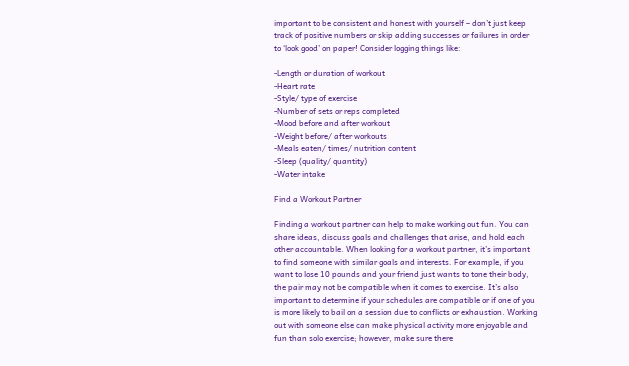important to be consistent and honest with yourself – don’t just keep track of positive numbers or skip adding successes or failures in order to ‘look good’ on paper! Consider logging things like:

-Length or duration of workout
-Heart rate
-Style/ type of exercise
-Number of sets or reps completed
-Mood before and after workout
-Weight before/ after workouts
-Meals eaten/ times/ nutrition content
-Sleep (quality/ quantity)
-Water intake

Find a Workout Partner

Finding a workout partner can help to make working out fun. You can share ideas, discuss goals and challenges that arise, and hold each other accountable. When looking for a workout partner, it’s important to find someone with similar goals and interests. For example, if you want to lose 10 pounds and your friend just wants to tone their body, the pair may not be compatible when it comes to exercise. It’s also important to determine if your schedules are compatible or if one of you is more likely to bail on a session due to conflicts or exhaustion. Working out with someone else can make physical activity more enjoyable and fun than solo exercise; however, make sure there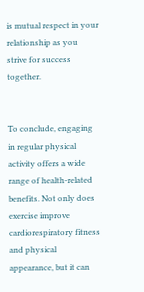is mutual respect in your relationship as you strive for success together.


To conclude, engaging in regular physical activity offers a wide range of health-related benefits. Not only does exercise improve cardiorespiratory fitness and physical appearance, but it can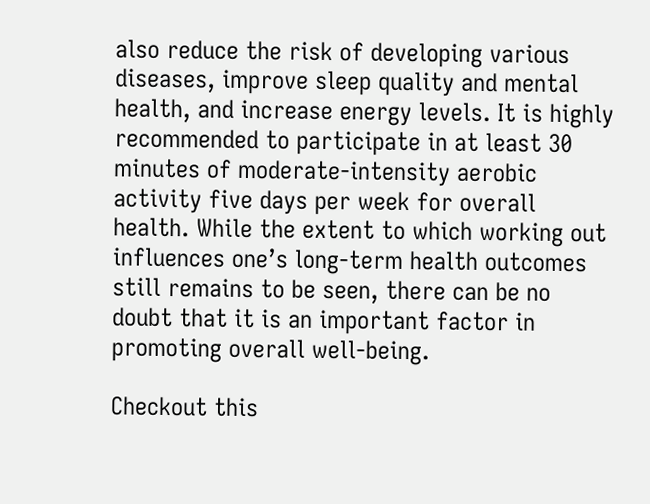also reduce the risk of developing various diseases, improve sleep quality and mental health, and increase energy levels. It is highly recommended to participate in at least 30 minutes of moderate-intensity aerobic activity five days per week for overall health. While the extent to which working out influences one’s long-term health outcomes still remains to be seen, there can be no doubt that it is an important factor in promoting overall well-being.

Checkout this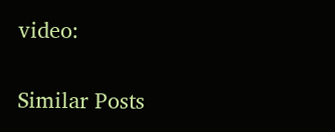video:

Similar Posts